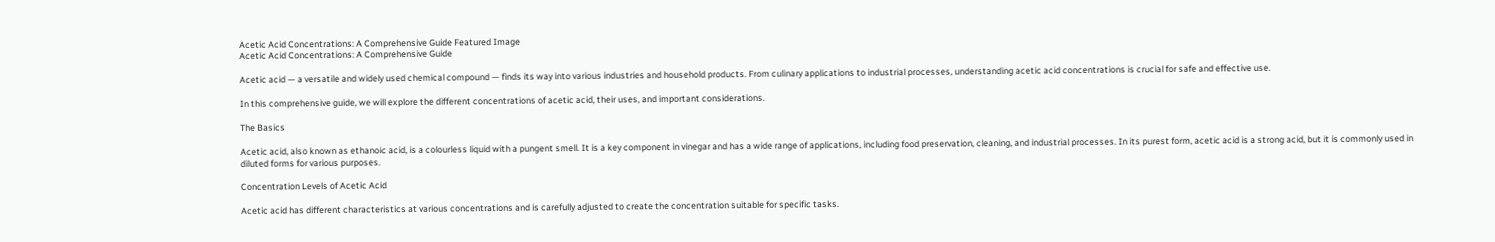Acetic Acid Concentrations: A Comprehensive Guide Featured Image
Acetic Acid Concentrations: A Comprehensive Guide

Acetic acid — a versatile and widely used chemical compound — finds its way into various industries and household products. From culinary applications to industrial processes, understanding acetic acid concentrations is crucial for safe and effective use.

In this comprehensive guide, we will explore the different concentrations of acetic acid, their uses, and important considerations.

The Basics

Acetic acid, also known as ethanoic acid, is a colourless liquid with a pungent smell. It is a key component in vinegar and has a wide range of applications, including food preservation, cleaning, and industrial processes. In its purest form, acetic acid is a strong acid, but it is commonly used in diluted forms for various purposes.

Concentration Levels of Acetic Acid

Acetic acid has different characteristics at various concentrations and is carefully adjusted to create the concentration suitable for specific tasks.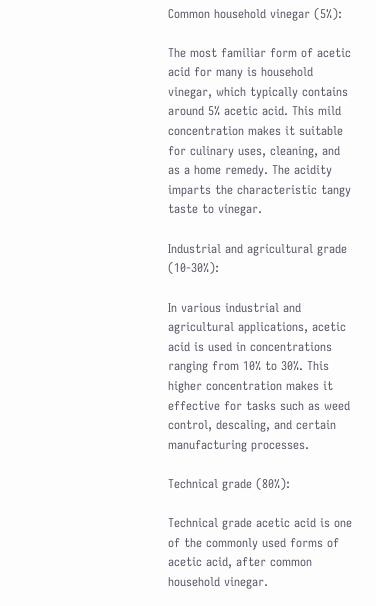Common household vinegar (5%):

The most familiar form of acetic acid for many is household vinegar, which typically contains around 5% acetic acid. This mild concentration makes it suitable for culinary uses, cleaning, and as a home remedy. The acidity imparts the characteristic tangy taste to vinegar.

Industrial and agricultural grade (10-30%):

In various industrial and agricultural applications, acetic acid is used in concentrations ranging from 10% to 30%. This higher concentration makes it effective for tasks such as weed control, descaling, and certain manufacturing processes.

Technical grade (80%):

Technical grade acetic acid is one of the commonly used forms of acetic acid, after common household vinegar.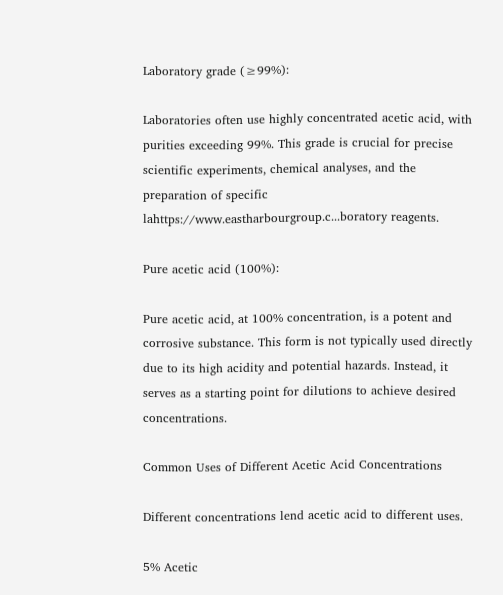Laboratory grade (≥99%):

Laboratories often use highly concentrated acetic acid, with purities exceeding 99%. This grade is crucial for precise scientific experiments, chemical analyses, and the preparation of specific lahttps://www.eastharbourgroup.c...boratory reagents.

Pure acetic acid (100%):

Pure acetic acid, at 100% concentration, is a potent and corrosive substance. This form is not typically used directly due to its high acidity and potential hazards. Instead, it serves as a starting point for dilutions to achieve desired concentrations.

Common Uses of Different Acetic Acid Concentrations

Different concentrations lend acetic acid to different uses.

5% Acetic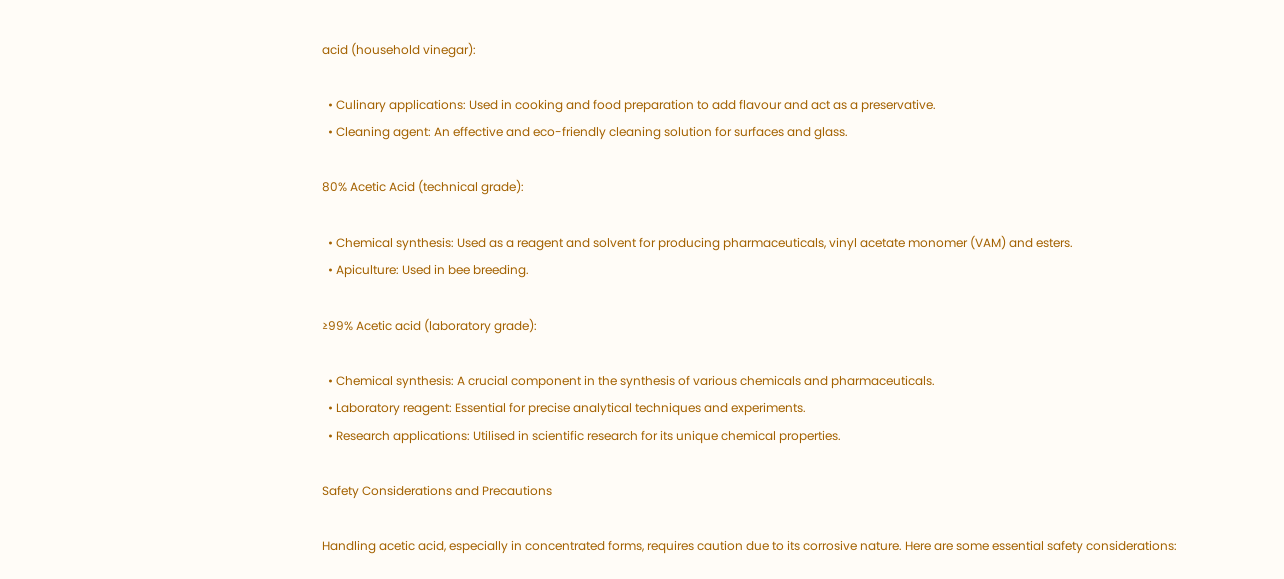acid (household vinegar):

  • Culinary applications: Used in cooking and food preparation to add flavour and act as a preservative.
  • Cleaning agent: An effective and eco-friendly cleaning solution for surfaces and glass.

80% Acetic Acid (technical grade):

  • Chemical synthesis: Used as a reagent and solvent for producing pharmaceuticals, vinyl acetate monomer (VAM) and esters.
  • Apiculture: Used in bee breeding.

≥99% Acetic acid (laboratory grade):

  • Chemical synthesis: A crucial component in the synthesis of various chemicals and pharmaceuticals.
  • Laboratory reagent: Essential for precise analytical techniques and experiments.
  • Research applications: Utilised in scientific research for its unique chemical properties.

Safety Considerations and Precautions

Handling acetic acid, especially in concentrated forms, requires caution due to its corrosive nature. Here are some essential safety considerations: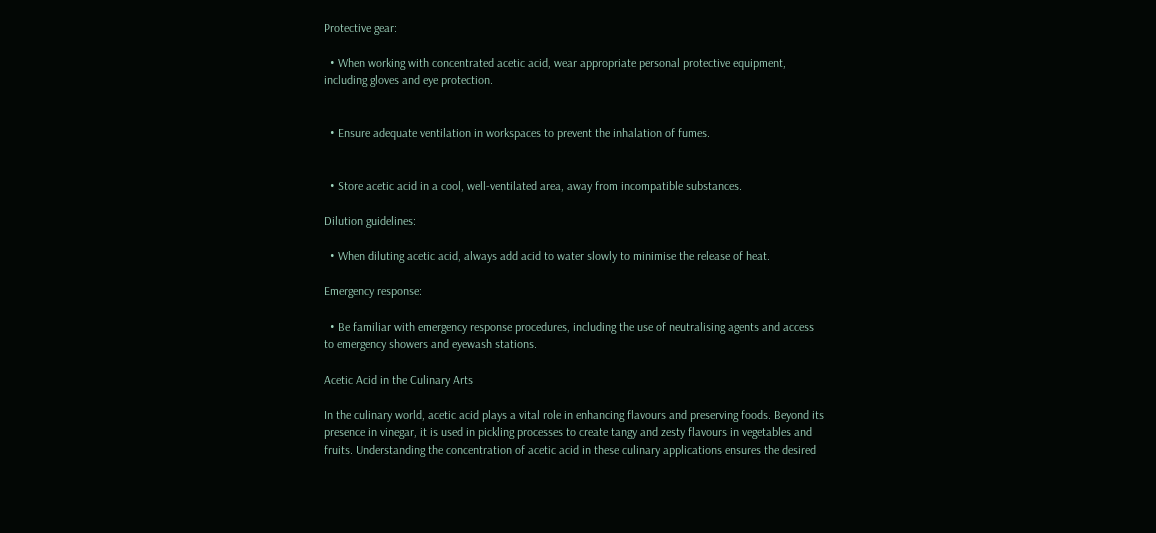Protective gear:

  • When working with concentrated acetic acid, wear appropriate personal protective equipment, including gloves and eye protection.


  • Ensure adequate ventilation in workspaces to prevent the inhalation of fumes.


  • Store acetic acid in a cool, well-ventilated area, away from incompatible substances.

Dilution guidelines:

  • When diluting acetic acid, always add acid to water slowly to minimise the release of heat.

Emergency response:

  • Be familiar with emergency response procedures, including the use of neutralising agents and access to emergency showers and eyewash stations.

Acetic Acid in the Culinary Arts

In the culinary world, acetic acid plays a vital role in enhancing flavours and preserving foods. Beyond its presence in vinegar, it is used in pickling processes to create tangy and zesty flavours in vegetables and fruits. Understanding the concentration of acetic acid in these culinary applications ensures the desired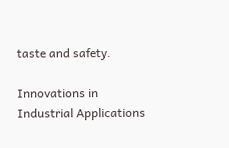taste and safety.

Innovations in Industrial Applications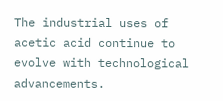The industrial uses of acetic acid continue to evolve with technological advancements.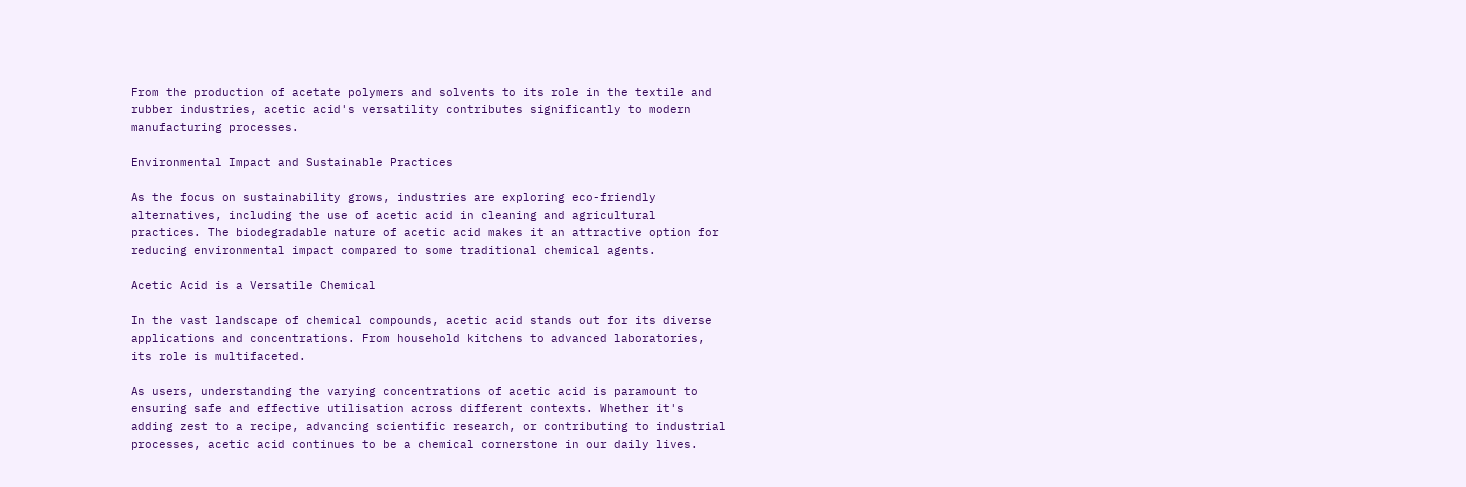From the production of acetate polymers and solvents to its role in the textile and rubber industries, acetic acid's versatility contributes significantly to modern manufacturing processes.

Environmental Impact and Sustainable Practices

As the focus on sustainability grows, industries are exploring eco-friendly alternatives, including the use of acetic acid in cleaning and agricultural practices. The biodegradable nature of acetic acid makes it an attractive option for reducing environmental impact compared to some traditional chemical agents.

Acetic Acid is a Versatile Chemical

In the vast landscape of chemical compounds, acetic acid stands out for its diverse applications and concentrations. From household kitchens to advanced laboratories, its role is multifaceted.

As users, understanding the varying concentrations of acetic acid is paramount to ensuring safe and effective utilisation across different contexts. Whether it's adding zest to a recipe, advancing scientific research, or contributing to industrial processes, acetic acid continues to be a chemical cornerstone in our daily lives.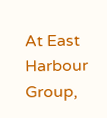At East Harbour Group,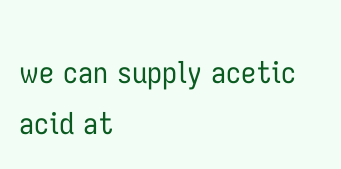we can supply acetic acid at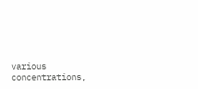various concentrations,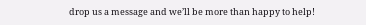drop us a message and we’ll be more than happy to help!